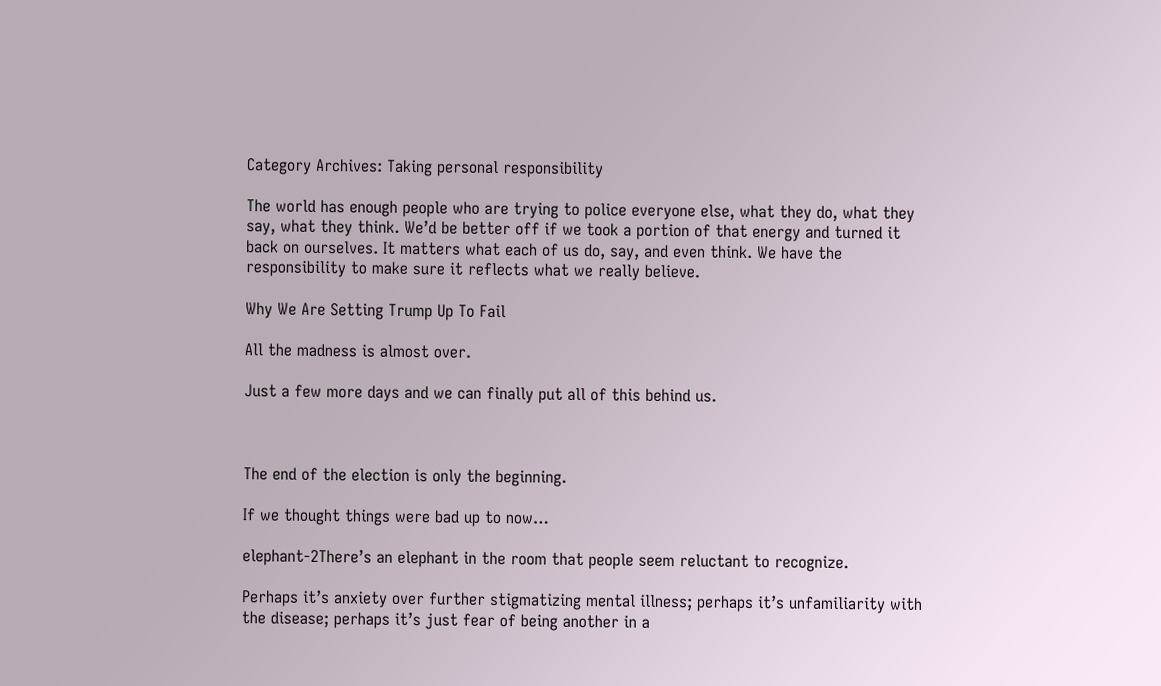Category Archives: Taking personal responsibility

The world has enough people who are trying to police everyone else, what they do, what they say, what they think. We’d be better off if we took a portion of that energy and turned it back on ourselves. It matters what each of us do, say, and even think. We have the responsibility to make sure it reflects what we really believe.

Why We Are Setting Trump Up To Fail

All the madness is almost over.

Just a few more days and we can finally put all of this behind us.



The end of the election is only the beginning.

If we thought things were bad up to now…

elephant-2There’s an elephant in the room that people seem reluctant to recognize.

Perhaps it’s anxiety over further stigmatizing mental illness; perhaps it’s unfamiliarity with the disease; perhaps it’s just fear of being another in a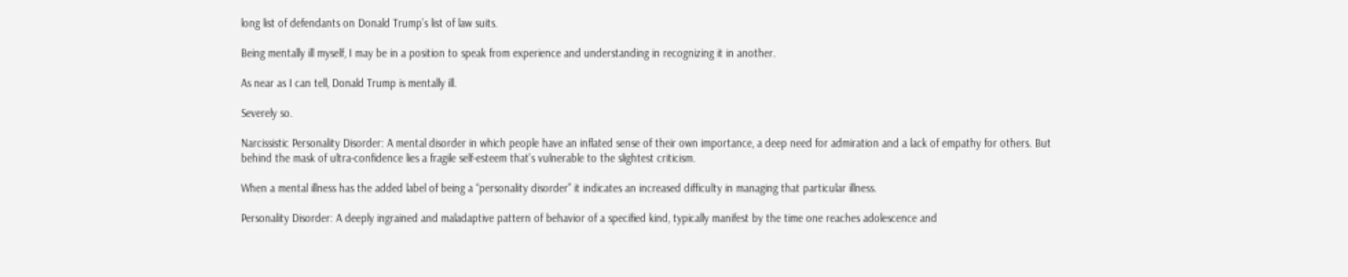long list of defendants on Donald Trump’s list of law suits.

Being mentally ill myself, I may be in a position to speak from experience and understanding in recognizing it in another.

As near as I can tell, Donald Trump is mentally ill.

Severely so.

Narcissistic Personality Disorder: A mental disorder in which people have an inflated sense of their own importance, a deep need for admiration and a lack of empathy for others. But behind the mask of ultra-confidence lies a fragile self-esteem that’s vulnerable to the slightest criticism.

When a mental illness has the added label of being a “personality disorder” it indicates an increased difficulty in managing that particular illness.

Personality Disorder: A deeply ingrained and maladaptive pattern of behavior of a specified kind, typically manifest by the time one reaches adolescence and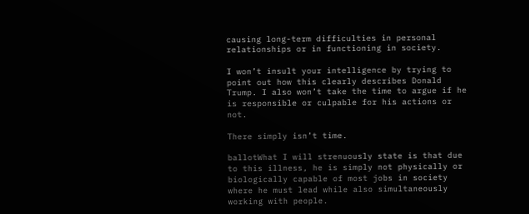causing long-term difficulties in personal relationships or in functioning in society.

I won’t insult your intelligence by trying to point out how this clearly describes Donald Trump. I also won’t take the time to argue if he is responsible or culpable for his actions or not.

There simply isn’t time.

ballotWhat I will strenuously state is that due to this illness, he is simply not physically or biologically capable of most jobs in society where he must lead while also simultaneously working with people.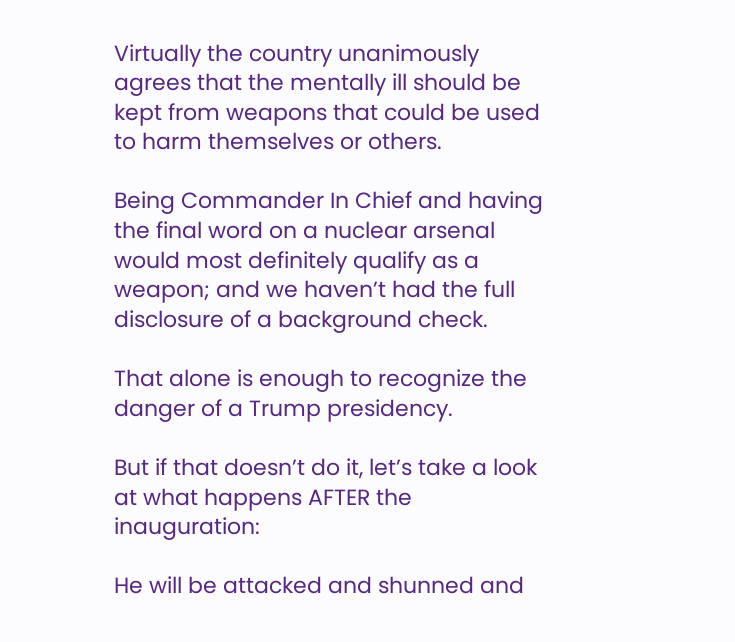Virtually the country unanimously agrees that the mentally ill should be kept from weapons that could be used to harm themselves or others.

Being Commander In Chief and having the final word on a nuclear arsenal would most definitely qualify as a weapon; and we haven’t had the full disclosure of a background check.

That alone is enough to recognize the danger of a Trump presidency.

But if that doesn’t do it, let’s take a look at what happens AFTER the inauguration:

He will be attacked and shunned and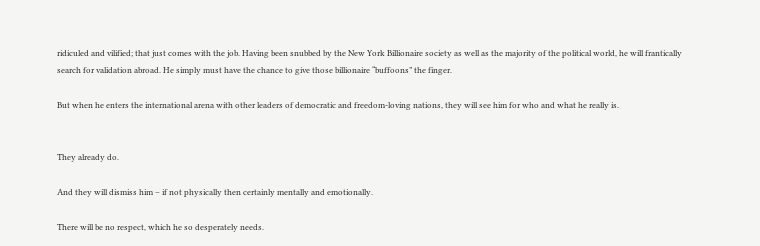ridiculed and vilified; that just comes with the job. Having been snubbed by the New York Billionaire society as well as the majority of the political world, he will frantically search for validation abroad. He simply must have the chance to give those billionaire “buffoons” the finger.

But when he enters the international arena with other leaders of democratic and freedom-loving nations, they will see him for who and what he really is.


They already do.

And they will dismiss him – if not physically then certainly mentally and emotionally.

There will be no respect, which he so desperately needs.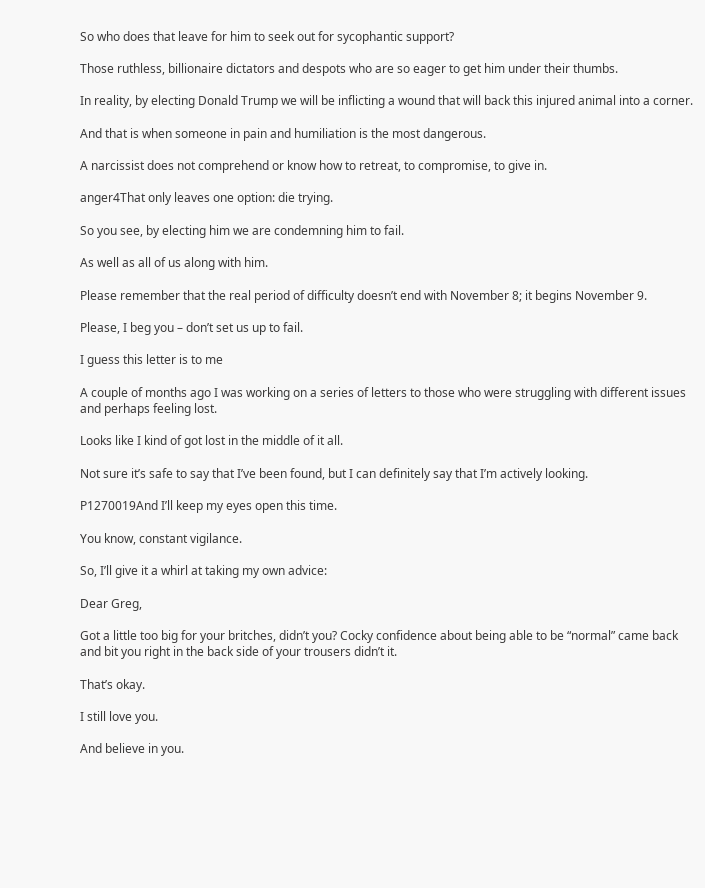So who does that leave for him to seek out for sycophantic support?

Those ruthless, billionaire dictators and despots who are so eager to get him under their thumbs.

In reality, by electing Donald Trump we will be inflicting a wound that will back this injured animal into a corner.

And that is when someone in pain and humiliation is the most dangerous.

A narcissist does not comprehend or know how to retreat, to compromise, to give in.

anger4That only leaves one option: die trying.

So you see, by electing him we are condemning him to fail.

As well as all of us along with him.

Please remember that the real period of difficulty doesn’t end with November 8; it begins November 9.

Please, I beg you – don’t set us up to fail.

I guess this letter is to me

A couple of months ago I was working on a series of letters to those who were struggling with different issues and perhaps feeling lost.

Looks like I kind of got lost in the middle of it all.

Not sure it’s safe to say that I’ve been found, but I can definitely say that I’m actively looking.

P1270019And I’ll keep my eyes open this time.

You know, constant vigilance.

So, I’ll give it a whirl at taking my own advice:

Dear Greg,

Got a little too big for your britches, didn’t you? Cocky confidence about being able to be “normal” came back and bit you right in the back side of your trousers didn’t it.

That’s okay.

I still love you.

And believe in you.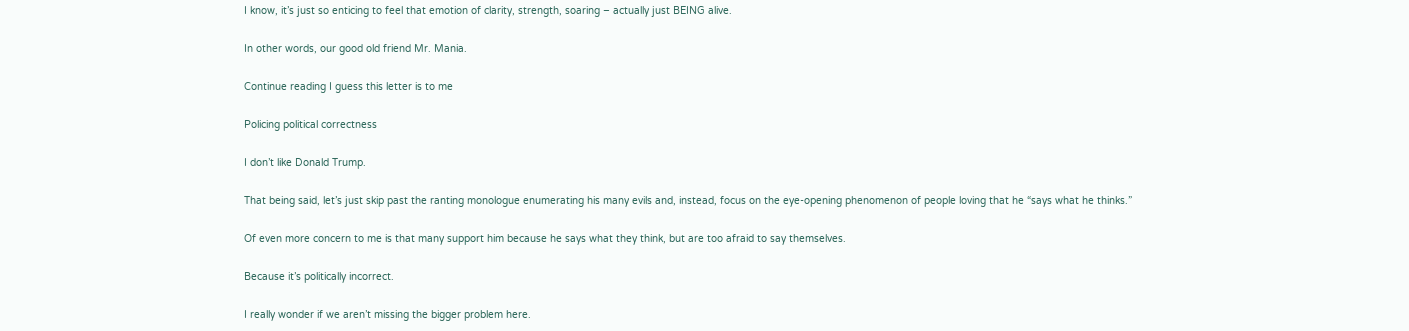I know, it’s just so enticing to feel that emotion of clarity, strength, soaring – actually just BEING alive.

In other words, our good old friend Mr. Mania.

Continue reading I guess this letter is to me

Policing political correctness

I don’t like Donald Trump.

That being said, let’s just skip past the ranting monologue enumerating his many evils and, instead, focus on the eye-opening phenomenon of people loving that he “says what he thinks.”

Of even more concern to me is that many support him because he says what they think, but are too afraid to say themselves.

Because it’s politically incorrect.

I really wonder if we aren’t missing the bigger problem here.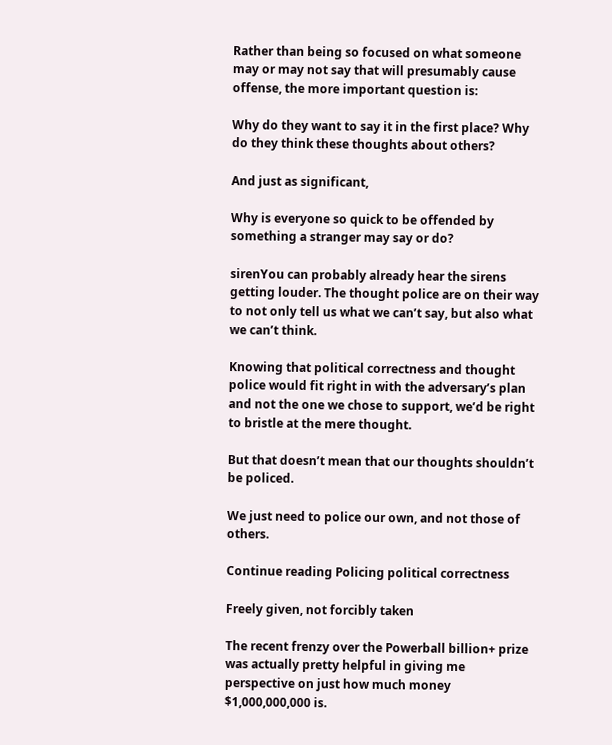Rather than being so focused on what someone may or may not say that will presumably cause offense, the more important question is:

Why do they want to say it in the first place? Why do they think these thoughts about others?

And just as significant,

Why is everyone so quick to be offended by something a stranger may say or do?

sirenYou can probably already hear the sirens getting louder. The thought police are on their way to not only tell us what we can’t say, but also what we can’t think.

Knowing that political correctness and thought police would fit right in with the adversary’s plan and not the one we chose to support, we’d be right to bristle at the mere thought.

But that doesn’t mean that our thoughts shouldn’t be policed.

We just need to police our own, and not those of others.

Continue reading Policing political correctness

Freely given, not forcibly taken

The recent frenzy over the Powerball billion+ prize was actually pretty helpful in giving me perspective on just how much money $1,000,000,000 is.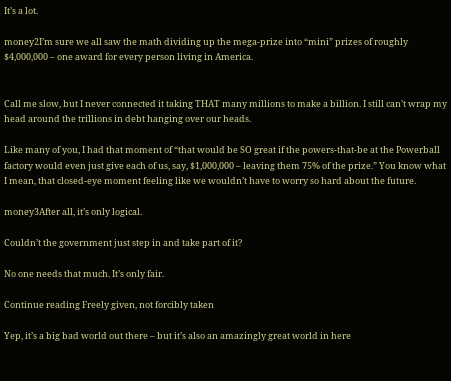It’s a lot.

money2I’m sure we all saw the math dividing up the mega-prize into “mini” prizes of roughly $4,000,000 – one award for every person living in America.


Call me slow, but I never connected it taking THAT many millions to make a billion. I still can’t wrap my head around the trillions in debt hanging over our heads.

Like many of you, I had that moment of “that would be SO great if the powers-that-be at the Powerball factory would even just give each of us, say, $1,000,000 – leaving them 75% of the prize.” You know what I mean, that closed-eye moment feeling like we wouldn’t have to worry so hard about the future.

money3After all, it’s only logical.

Couldn’t the government just step in and take part of it?

No one needs that much. It’s only fair.

Continue reading Freely given, not forcibly taken

Yep, it’s a big bad world out there – but it’s also an amazingly great world in here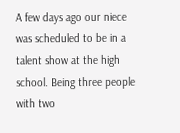A few days ago our niece was scheduled to be in a talent show at the high school. Being three people with two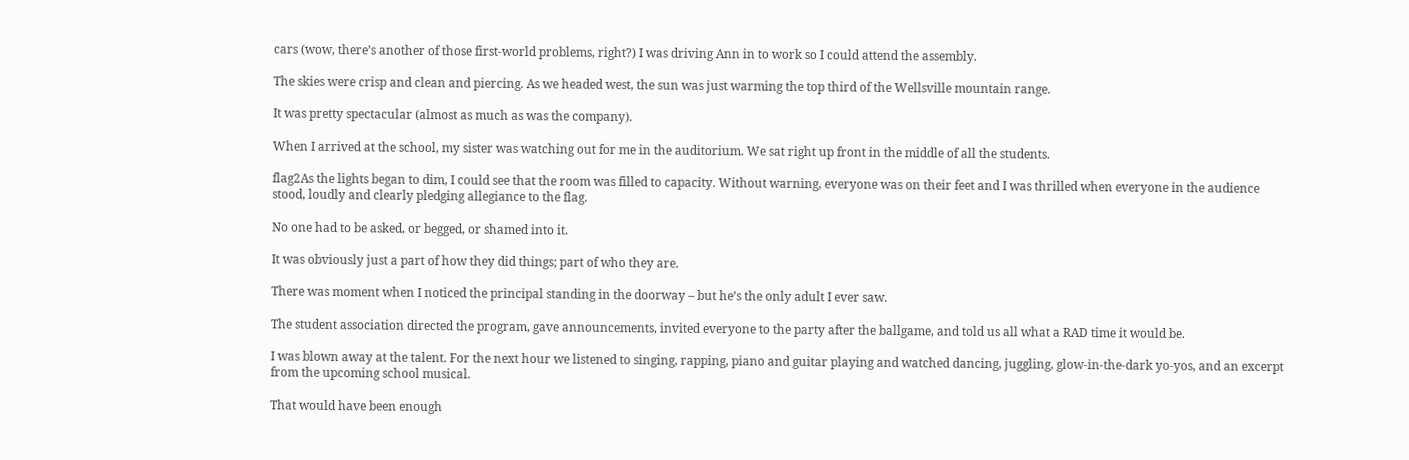cars (wow, there’s another of those first-world problems, right?) I was driving Ann in to work so I could attend the assembly.

The skies were crisp and clean and piercing. As we headed west, the sun was just warming the top third of the Wellsville mountain range.

It was pretty spectacular (almost as much as was the company).

When I arrived at the school, my sister was watching out for me in the auditorium. We sat right up front in the middle of all the students.

flag2As the lights began to dim, I could see that the room was filled to capacity. Without warning, everyone was on their feet and I was thrilled when everyone in the audience stood, loudly and clearly pledging allegiance to the flag.

No one had to be asked, or begged, or shamed into it.

It was obviously just a part of how they did things; part of who they are.

There was moment when I noticed the principal standing in the doorway – but he’s the only adult I ever saw.

The student association directed the program, gave announcements, invited everyone to the party after the ballgame, and told us all what a RAD time it would be.

I was blown away at the talent. For the next hour we listened to singing, rapping, piano and guitar playing and watched dancing, juggling, glow-in-the-dark yo-yos, and an excerpt from the upcoming school musical.

That would have been enough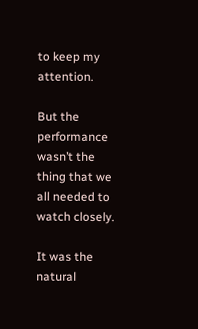to keep my attention.

But the performance wasn’t the thing that we all needed to watch closely.

It was the natural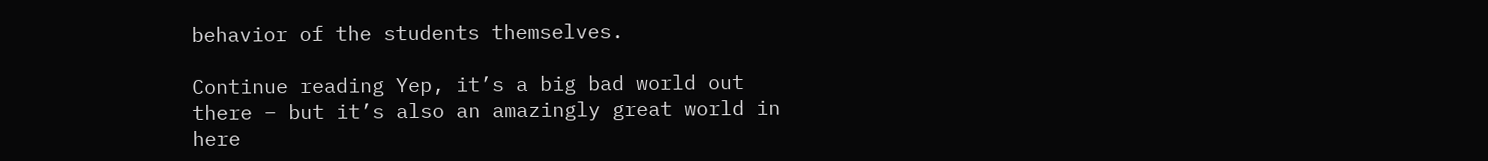behavior of the students themselves.

Continue reading Yep, it’s a big bad world out there – but it’s also an amazingly great world in here